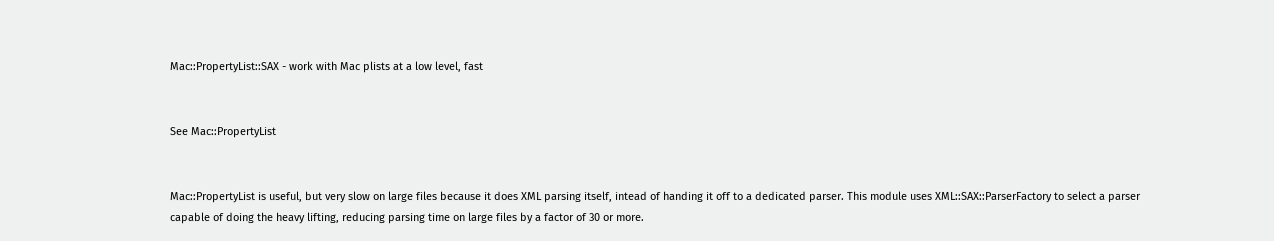Mac::PropertyList::SAX - work with Mac plists at a low level, fast


See Mac::PropertyList


Mac::PropertyList is useful, but very slow on large files because it does XML parsing itself, intead of handing it off to a dedicated parser. This module uses XML::SAX::ParserFactory to select a parser capable of doing the heavy lifting, reducing parsing time on large files by a factor of 30 or more.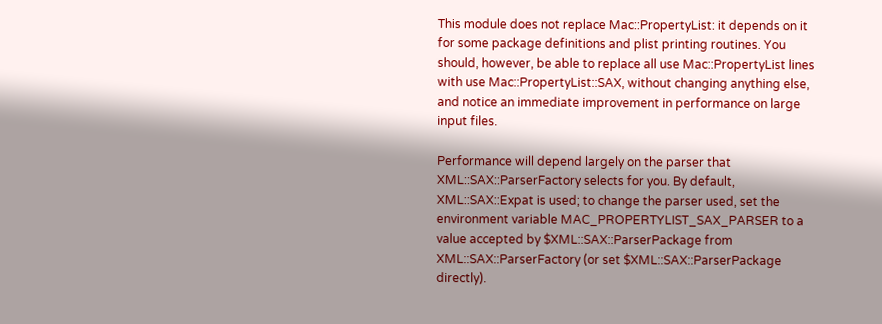This module does not replace Mac::PropertyList: it depends on it for some package definitions and plist printing routines. You should, however, be able to replace all use Mac::PropertyList lines with use Mac::PropertyList::SAX, without changing anything else, and notice an immediate improvement in performance on large input files.

Performance will depend largely on the parser that XML::SAX::ParserFactory selects for you. By default, XML::SAX::Expat is used; to change the parser used, set the environment variable MAC_PROPERTYLIST_SAX_PARSER to a value accepted by $XML::SAX::ParserPackage from XML::SAX::ParserFactory (or set $XML::SAX::ParserPackage directly).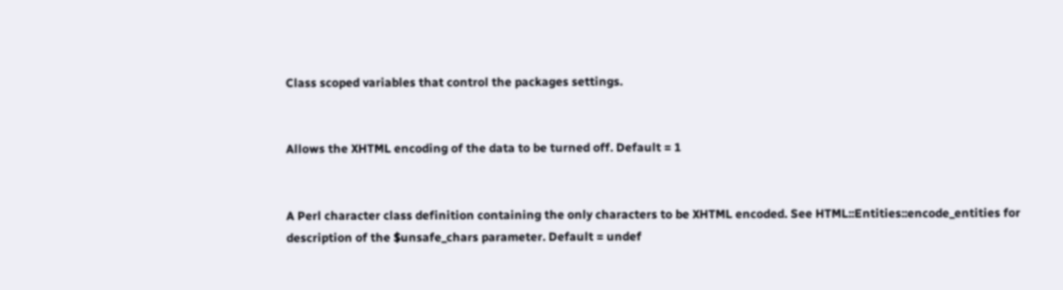Class scoped variables that control the packages settings.


Allows the XHTML encoding of the data to be turned off. Default = 1


A Perl character class definition containing the only characters to be XHTML encoded. See HTML::Entities::encode_entities for description of the $unsafe_chars parameter. Default = undef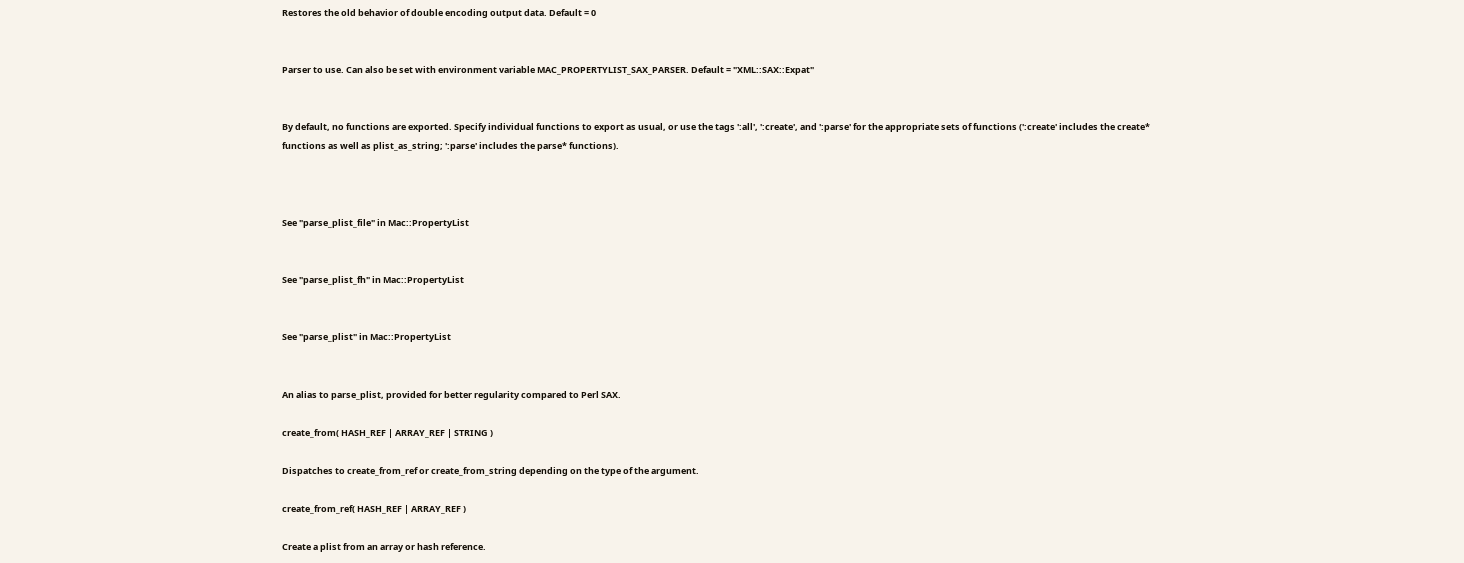Restores the old behavior of double encoding output data. Default = 0


Parser to use. Can also be set with environment variable MAC_PROPERTYLIST_SAX_PARSER. Default = "XML::SAX::Expat"


By default, no functions are exported. Specify individual functions to export as usual, or use the tags ':all', ':create', and ':parse' for the appropriate sets of functions (':create' includes the create* functions as well as plist_as_string; ':parse' includes the parse* functions).



See "parse_plist_file" in Mac::PropertyList


See "parse_plist_fh" in Mac::PropertyList


See "parse_plist" in Mac::PropertyList


An alias to parse_plist, provided for better regularity compared to Perl SAX.

create_from( HASH_REF | ARRAY_REF | STRING )

Dispatches to create_from_ref or create_from_string depending on the type of the argument.

create_from_ref( HASH_REF | ARRAY_REF )

Create a plist from an array or hash reference.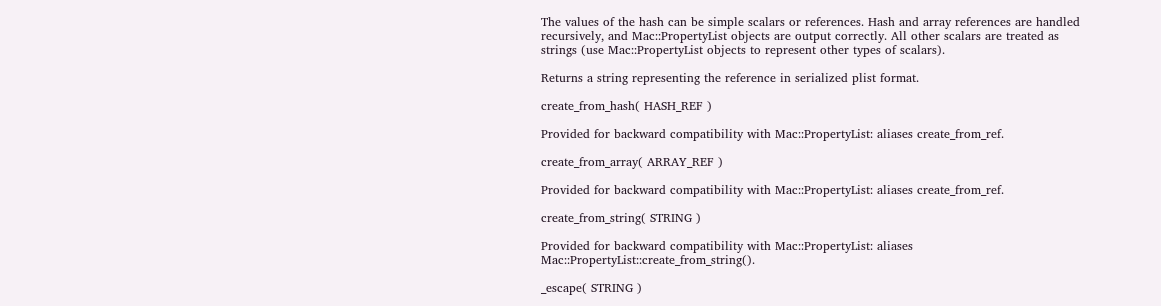The values of the hash can be simple scalars or references. Hash and array references are handled recursively, and Mac::PropertyList objects are output correctly. All other scalars are treated as strings (use Mac::PropertyList objects to represent other types of scalars).

Returns a string representing the reference in serialized plist format.

create_from_hash( HASH_REF )

Provided for backward compatibility with Mac::PropertyList: aliases create_from_ref.

create_from_array( ARRAY_REF )

Provided for backward compatibility with Mac::PropertyList: aliases create_from_ref.

create_from_string( STRING )

Provided for backward compatibility with Mac::PropertyList: aliases Mac::PropertyList::create_from_string().

_escape( STRING )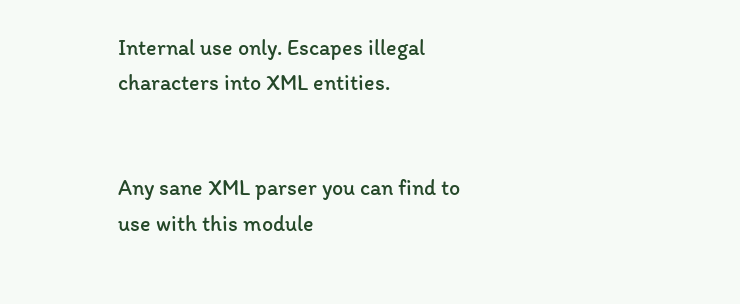Internal use only. Escapes illegal characters into XML entities.


Any sane XML parser you can find to use with this module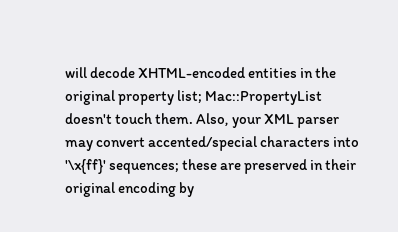will decode XHTML-encoded entities in the original property list; Mac::PropertyList doesn't touch them. Also, your XML parser may convert accented/special characters into '\x{ff}' sequences; these are preserved in their original encoding by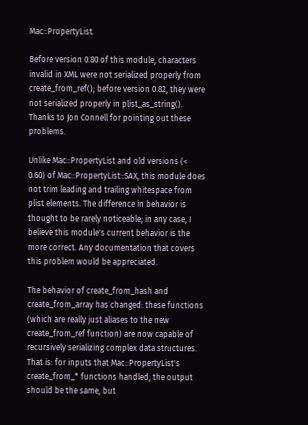Mac::PropertyList.

Before version 0.80 of this module, characters invalid in XML were not serialized properly from create_from_ref(); before version 0.82, they were not serialized properly in plist_as_string(). Thanks to Jon Connell for pointing out these problems.

Unlike Mac::PropertyList and old versions (< 0.60) of Mac::PropertyList::SAX, this module does not trim leading and trailing whitespace from plist elements. The difference in behavior is thought to be rarely noticeable; in any case, I believe this module's current behavior is the more correct. Any documentation that covers this problem would be appreciated.

The behavior of create_from_hash and create_from_array has changed: these functions (which are really just aliases to the new create_from_ref function) are now capable of recursively serializing complex data structures. That is: for inputs that Mac::PropertyList's create_from_* functions handled, the output should be the same, but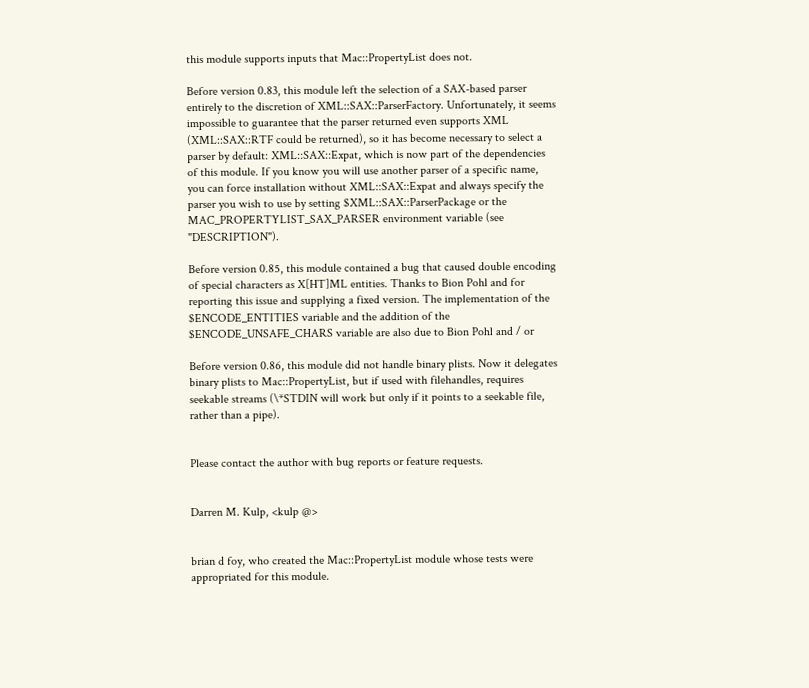this module supports inputs that Mac::PropertyList does not.

Before version 0.83, this module left the selection of a SAX-based parser entirely to the discretion of XML::SAX::ParserFactory. Unfortunately, it seems impossible to guarantee that the parser returned even supports XML (XML::SAX::RTF could be returned), so it has become necessary to select a parser by default: XML::SAX::Expat, which is now part of the dependencies of this module. If you know you will use another parser of a specific name, you can force installation without XML::SAX::Expat and always specify the parser you wish to use by setting $XML::SAX::ParserPackage or the MAC_PROPERTYLIST_SAX_PARSER environment variable (see "DESCRIPTION").

Before version 0.85, this module contained a bug that caused double encoding of special characters as X[HT]ML entities. Thanks to Bion Pohl and for reporting this issue and supplying a fixed version. The implementation of the $ENCODE_ENTITIES variable and the addition of the $ENCODE_UNSAFE_CHARS variable are also due to Bion Pohl and / or

Before version 0.86, this module did not handle binary plists. Now it delegates binary plists to Mac::PropertyList, but if used with filehandles, requires seekable streams (\*STDIN will work but only if it points to a seekable file, rather than a pipe).


Please contact the author with bug reports or feature requests.


Darren M. Kulp, <kulp @>


brian d foy, who created the Mac::PropertyList module whose tests were appropriated for this module.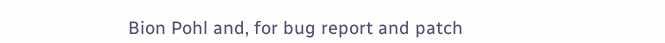Bion Pohl and, for bug report and patch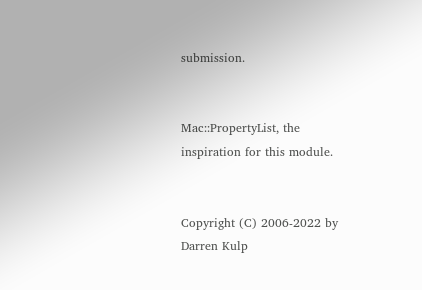submission.


Mac::PropertyList, the inspiration for this module.


Copyright (C) 2006-2022 by Darren Kulp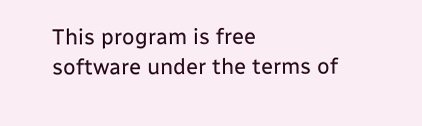This program is free software under the terms of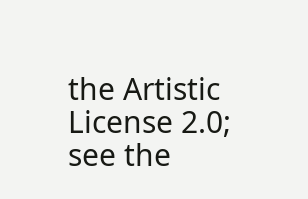the Artistic License 2.0; see the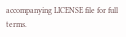accompanying LICENSE file for full terms.